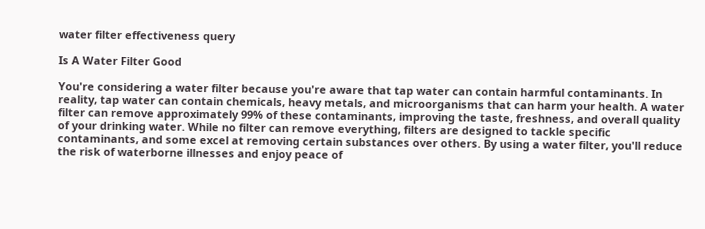water filter effectiveness query

Is A Water Filter Good

You're considering a water filter because you're aware that tap water can contain harmful contaminants. In reality, tap water can contain chemicals, heavy metals, and microorganisms that can harm your health. A water filter can remove approximately 99% of these contaminants, improving the taste, freshness, and overall quality of your drinking water. While no filter can remove everything, filters are designed to tackle specific contaminants, and some excel at removing certain substances over others. By using a water filter, you'll reduce the risk of waterborne illnesses and enjoy peace of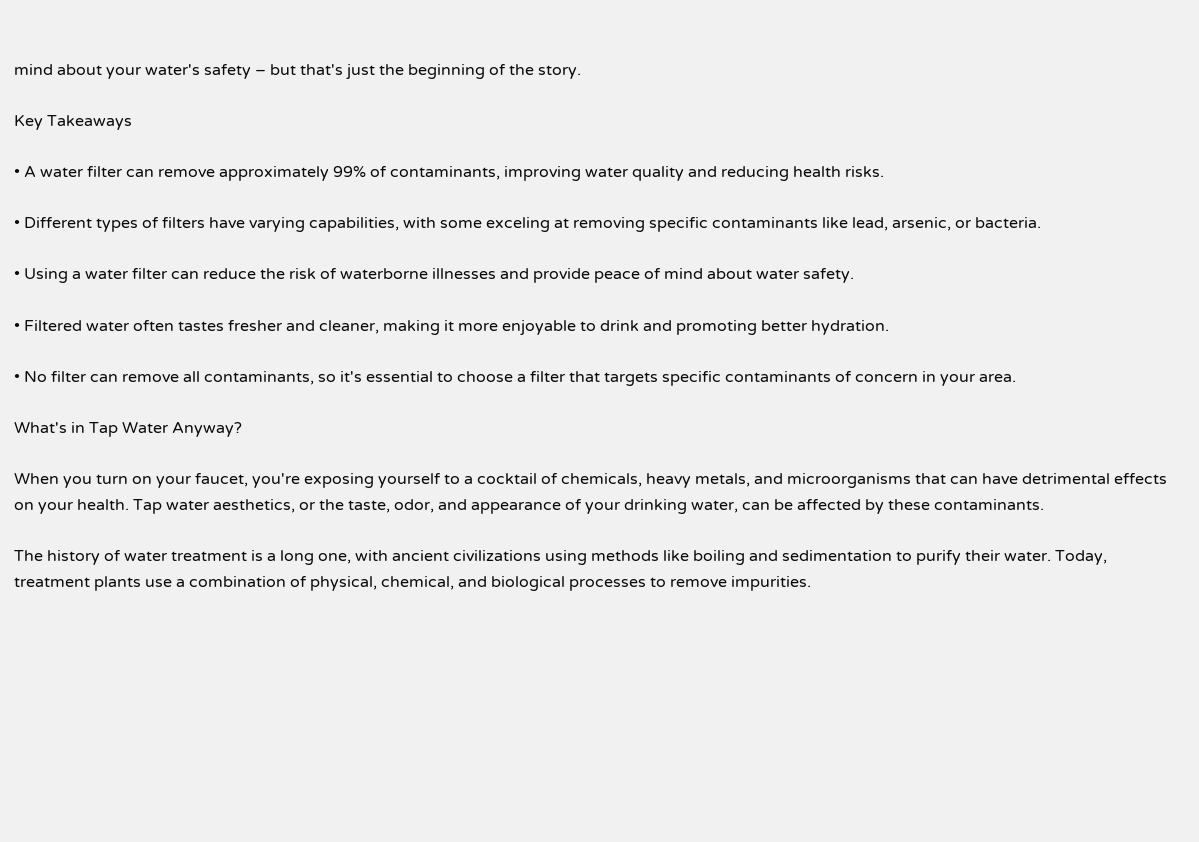mind about your water's safety – but that's just the beginning of the story.

Key Takeaways

• A water filter can remove approximately 99% of contaminants, improving water quality and reducing health risks.

• Different types of filters have varying capabilities, with some exceling at removing specific contaminants like lead, arsenic, or bacteria.

• Using a water filter can reduce the risk of waterborne illnesses and provide peace of mind about water safety.

• Filtered water often tastes fresher and cleaner, making it more enjoyable to drink and promoting better hydration.

• No filter can remove all contaminants, so it's essential to choose a filter that targets specific contaminants of concern in your area.

What's in Tap Water Anyway?

When you turn on your faucet, you're exposing yourself to a cocktail of chemicals, heavy metals, and microorganisms that can have detrimental effects on your health. Tap water aesthetics, or the taste, odor, and appearance of your drinking water, can be affected by these contaminants.

The history of water treatment is a long one, with ancient civilizations using methods like boiling and sedimentation to purify their water. Today, treatment plants use a combination of physical, chemical, and biological processes to remove impurities.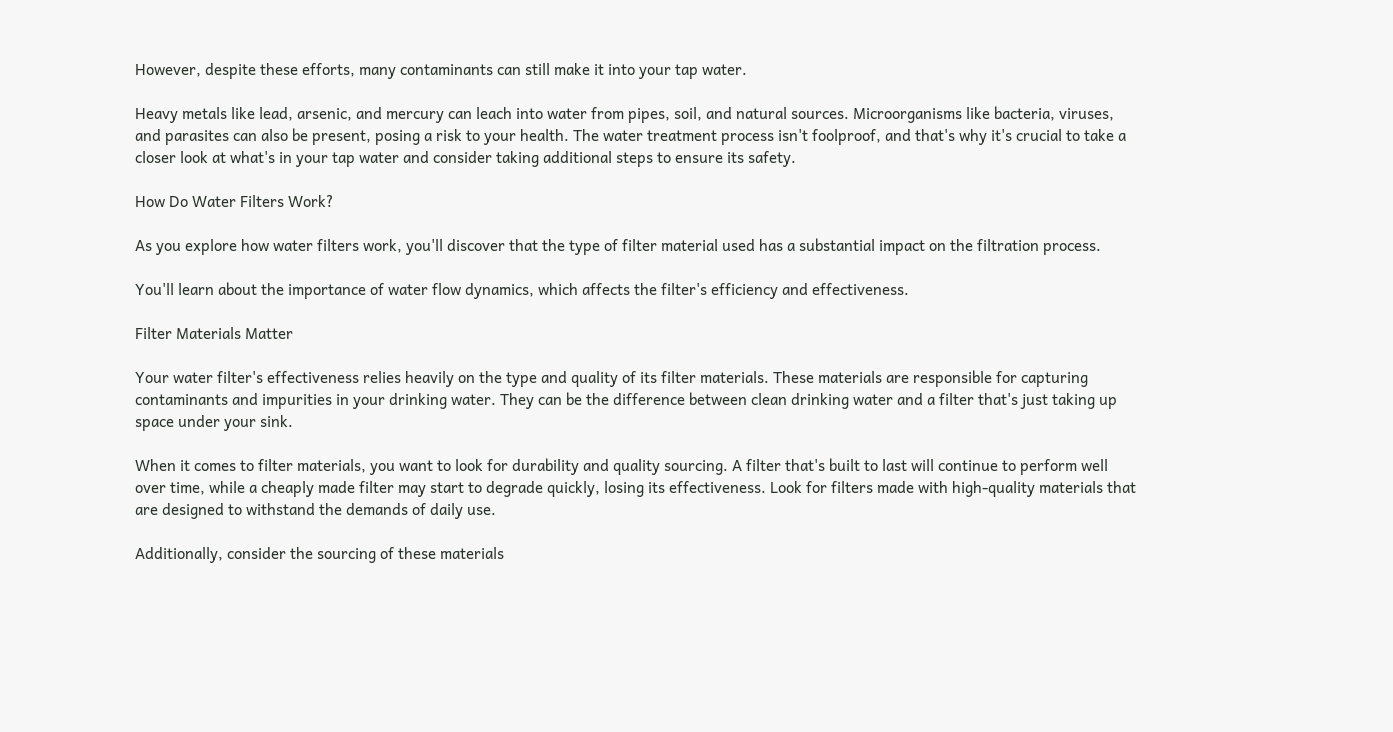However, despite these efforts, many contaminants can still make it into your tap water.

Heavy metals like lead, arsenic, and mercury can leach into water from pipes, soil, and natural sources. Microorganisms like bacteria, viruses, and parasites can also be present, posing a risk to your health. The water treatment process isn't foolproof, and that's why it's crucial to take a closer look at what's in your tap water and consider taking additional steps to ensure its safety.

How Do Water Filters Work?

As you explore how water filters work, you'll discover that the type of filter material used has a substantial impact on the filtration process.

You'll learn about the importance of water flow dynamics, which affects the filter's efficiency and effectiveness.

Filter Materials Matter

Your water filter's effectiveness relies heavily on the type and quality of its filter materials. These materials are responsible for capturing contaminants and impurities in your drinking water. They can be the difference between clean drinking water and a filter that's just taking up space under your sink.

When it comes to filter materials, you want to look for durability and quality sourcing. A filter that's built to last will continue to perform well over time, while a cheaply made filter may start to degrade quickly, losing its effectiveness. Look for filters made with high-quality materials that are designed to withstand the demands of daily use.

Additionally, consider the sourcing of these materials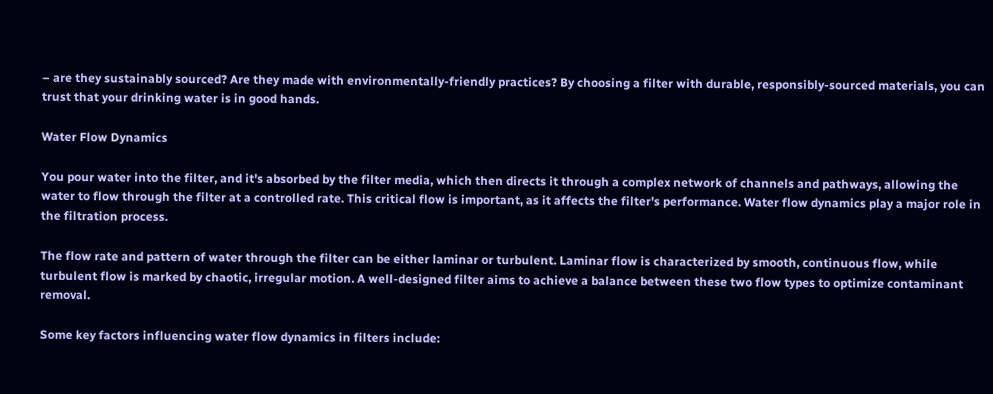– are they sustainably sourced? Are they made with environmentally-friendly practices? By choosing a filter with durable, responsibly-sourced materials, you can trust that your drinking water is in good hands.

Water Flow Dynamics

You pour water into the filter, and it's absorbed by the filter media, which then directs it through a complex network of channels and pathways, allowing the water to flow through the filter at a controlled rate. This critical flow is important, as it affects the filter's performance. Water flow dynamics play a major role in the filtration process.

The flow rate and pattern of water through the filter can be either laminar or turbulent. Laminar flow is characterized by smooth, continuous flow, while turbulent flow is marked by chaotic, irregular motion. A well-designed filter aims to achieve a balance between these two flow types to optimize contaminant removal.

Some key factors influencing water flow dynamics in filters include: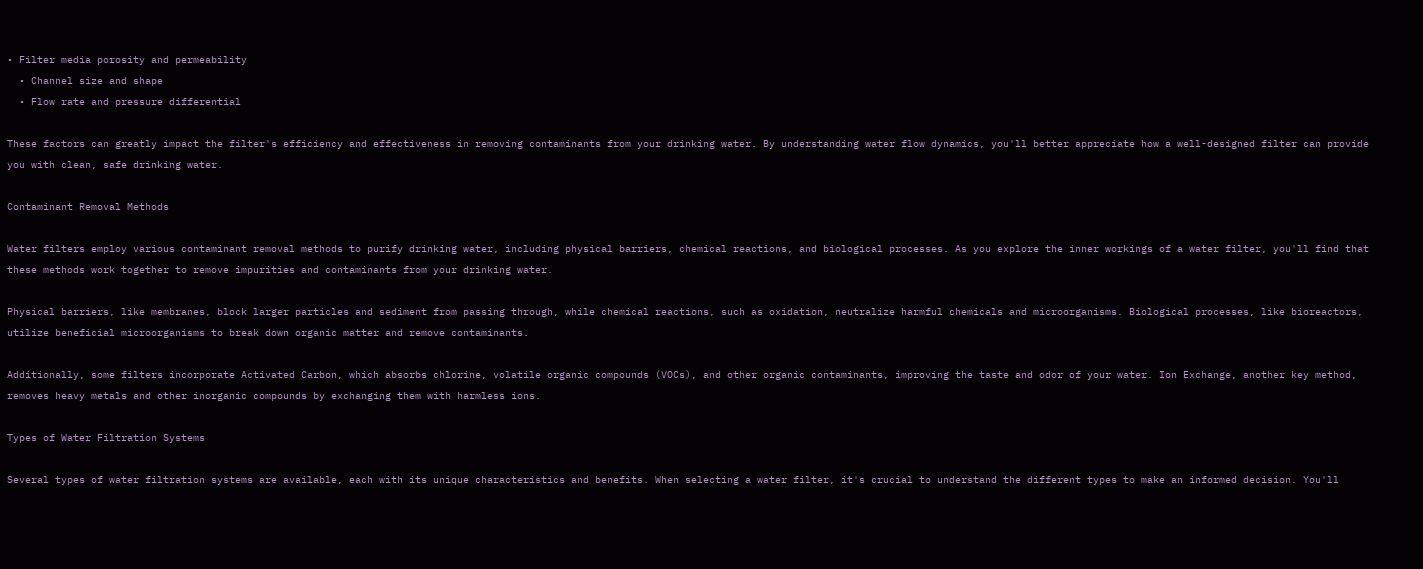• Filter media porosity and permeability
  • Channel size and shape
  • Flow rate and pressure differential

These factors can greatly impact the filter's efficiency and effectiveness in removing contaminants from your drinking water. By understanding water flow dynamics, you'll better appreciate how a well-designed filter can provide you with clean, safe drinking water.

Contaminant Removal Methods

Water filters employ various contaminant removal methods to purify drinking water, including physical barriers, chemical reactions, and biological processes. As you explore the inner workings of a water filter, you'll find that these methods work together to remove impurities and contaminants from your drinking water.

Physical barriers, like membranes, block larger particles and sediment from passing through, while chemical reactions, such as oxidation, neutralize harmful chemicals and microorganisms. Biological processes, like bioreactors, utilize beneficial microorganisms to break down organic matter and remove contaminants.

Additionally, some filters incorporate Activated Carbon, which absorbs chlorine, volatile organic compounds (VOCs), and other organic contaminants, improving the taste and odor of your water. Ion Exchange, another key method, removes heavy metals and other inorganic compounds by exchanging them with harmless ions.

Types of Water Filtration Systems

Several types of water filtration systems are available, each with its unique characteristics and benefits. When selecting a water filter, it's crucial to understand the different types to make an informed decision. You'll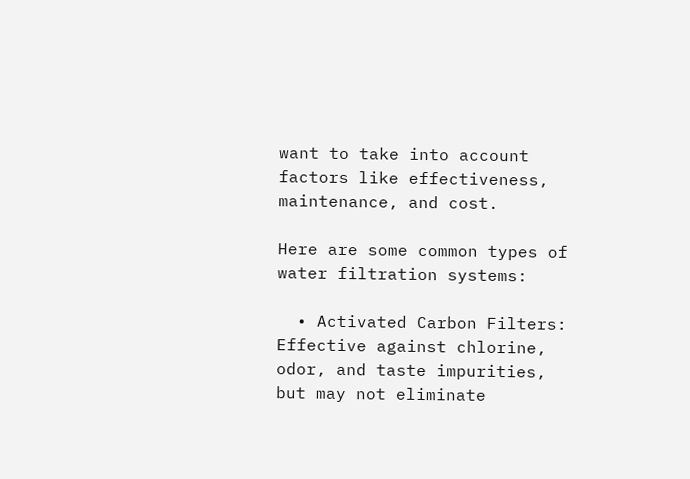want to take into account factors like effectiveness, maintenance, and cost.

Here are some common types of water filtration systems:

  • Activated Carbon Filters: Effective against chlorine, odor, and taste impurities, but may not eliminate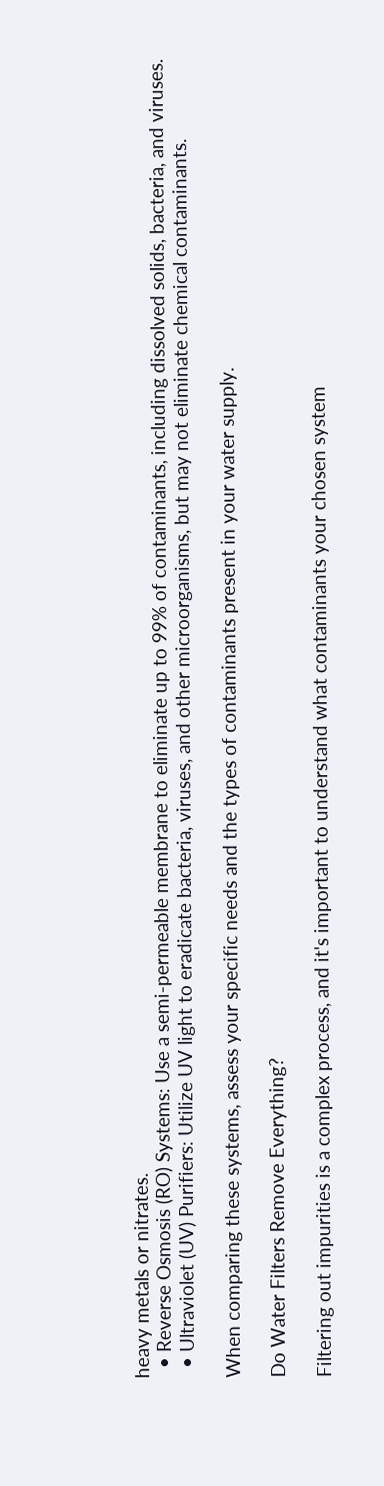heavy metals or nitrates.
  • Reverse Osmosis (RO) Systems: Use a semi-permeable membrane to eliminate up to 99% of contaminants, including dissolved solids, bacteria, and viruses.
  • Ultraviolet (UV) Purifiers: Utilize UV light to eradicate bacteria, viruses, and other microorganisms, but may not eliminate chemical contaminants.

When comparing these systems, assess your specific needs and the types of contaminants present in your water supply.

Do Water Filters Remove Everything?

Filtering out impurities is a complex process, and it's important to understand what contaminants your chosen system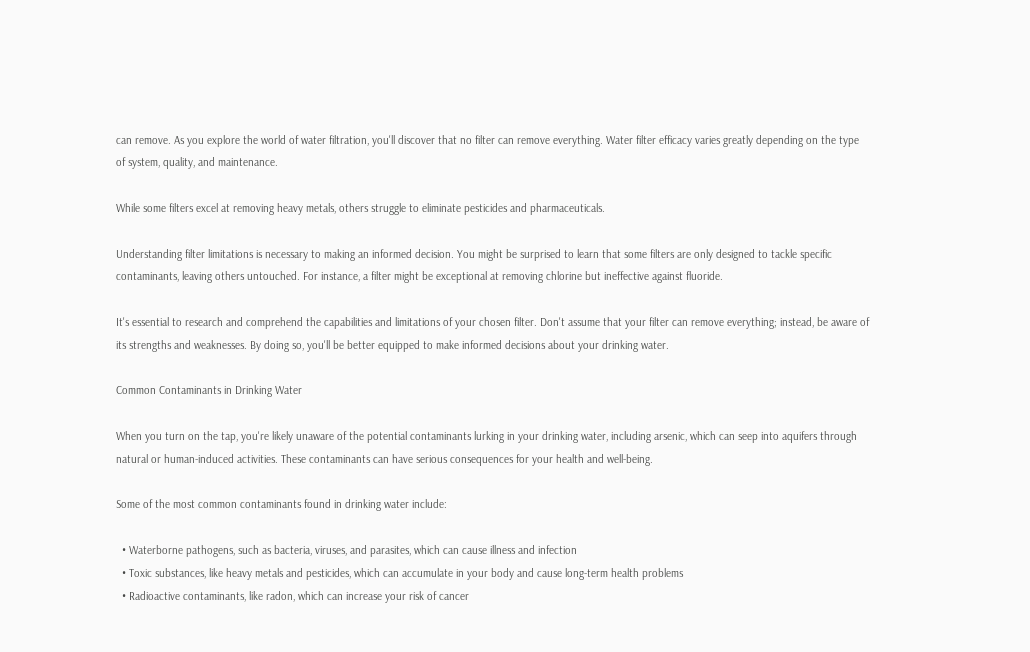can remove. As you explore the world of water filtration, you'll discover that no filter can remove everything. Water filter efficacy varies greatly depending on the type of system, quality, and maintenance.

While some filters excel at removing heavy metals, others struggle to eliminate pesticides and pharmaceuticals.

Understanding filter limitations is necessary to making an informed decision. You might be surprised to learn that some filters are only designed to tackle specific contaminants, leaving others untouched. For instance, a filter might be exceptional at removing chlorine but ineffective against fluoride.

It's essential to research and comprehend the capabilities and limitations of your chosen filter. Don't assume that your filter can remove everything; instead, be aware of its strengths and weaknesses. By doing so, you'll be better equipped to make informed decisions about your drinking water.

Common Contaminants in Drinking Water

When you turn on the tap, you're likely unaware of the potential contaminants lurking in your drinking water, including arsenic, which can seep into aquifers through natural or human-induced activities. These contaminants can have serious consequences for your health and well-being.

Some of the most common contaminants found in drinking water include:

  • Waterborne pathogens, such as bacteria, viruses, and parasites, which can cause illness and infection
  • Toxic substances, like heavy metals and pesticides, which can accumulate in your body and cause long-term health problems
  • Radioactive contaminants, like radon, which can increase your risk of cancer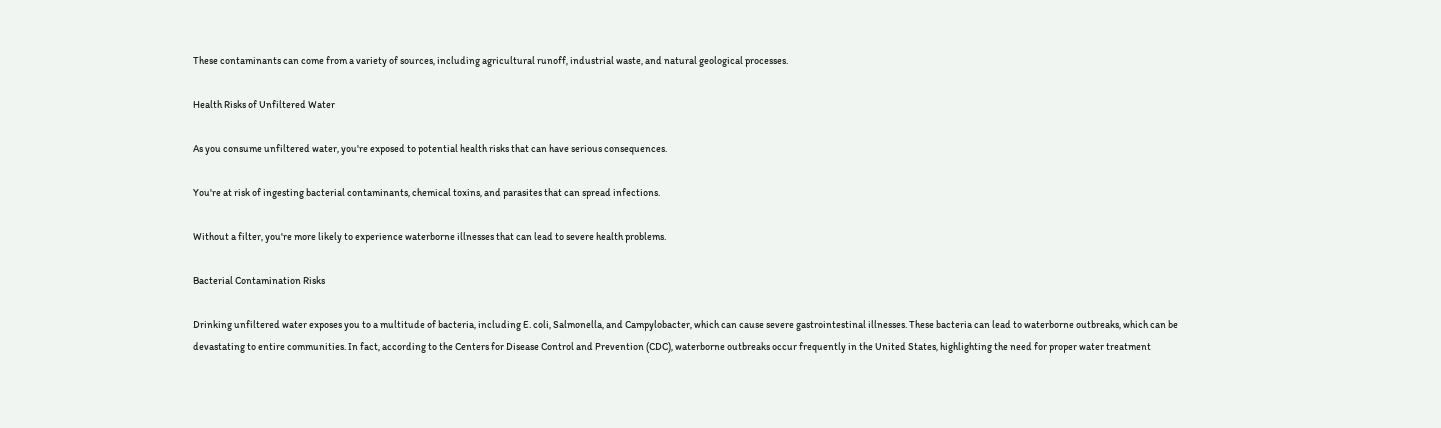These contaminants can come from a variety of sources, including agricultural runoff, industrial waste, and natural geological processes.

Health Risks of Unfiltered Water

As you consume unfiltered water, you're exposed to potential health risks that can have serious consequences.

You're at risk of ingesting bacterial contaminants, chemical toxins, and parasites that can spread infections.

Without a filter, you're more likely to experience waterborne illnesses that can lead to severe health problems.

Bacterial Contamination Risks

Drinking unfiltered water exposes you to a multitude of bacteria, including E. coli, Salmonella, and Campylobacter, which can cause severe gastrointestinal illnesses. These bacteria can lead to waterborne outbreaks, which can be devastating to entire communities. In fact, according to the Centers for Disease Control and Prevention (CDC), waterborne outbreaks occur frequently in the United States, highlighting the need for proper water treatment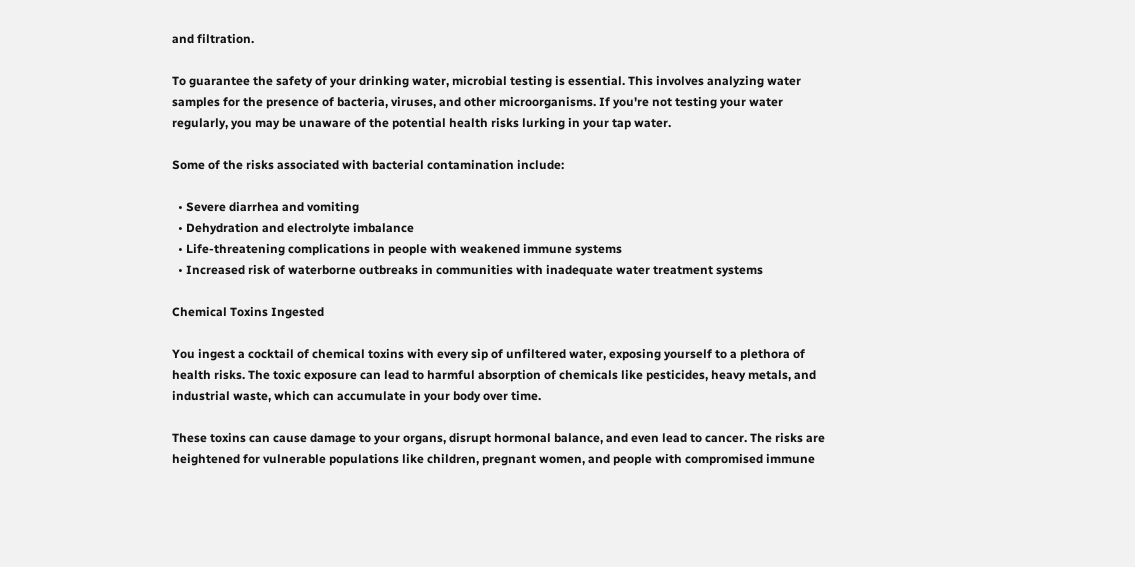and filtration.

To guarantee the safety of your drinking water, microbial testing is essential. This involves analyzing water samples for the presence of bacteria, viruses, and other microorganisms. If you're not testing your water regularly, you may be unaware of the potential health risks lurking in your tap water.

Some of the risks associated with bacterial contamination include:

  • Severe diarrhea and vomiting
  • Dehydration and electrolyte imbalance
  • Life-threatening complications in people with weakened immune systems
  • Increased risk of waterborne outbreaks in communities with inadequate water treatment systems

Chemical Toxins Ingested

You ingest a cocktail of chemical toxins with every sip of unfiltered water, exposing yourself to a plethora of health risks. The toxic exposure can lead to harmful absorption of chemicals like pesticides, heavy metals, and industrial waste, which can accumulate in your body over time.

These toxins can cause damage to your organs, disrupt hormonal balance, and even lead to cancer. The risks are heightened for vulnerable populations like children, pregnant women, and people with compromised immune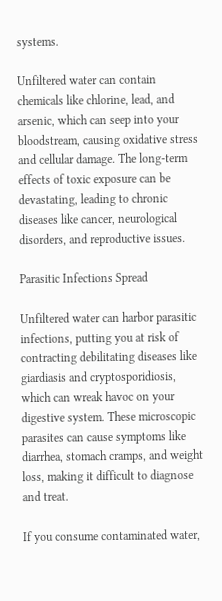systems.

Unfiltered water can contain chemicals like chlorine, lead, and arsenic, which can seep into your bloodstream, causing oxidative stress and cellular damage. The long-term effects of toxic exposure can be devastating, leading to chronic diseases like cancer, neurological disorders, and reproductive issues.

Parasitic Infections Spread

Unfiltered water can harbor parasitic infections, putting you at risk of contracting debilitating diseases like giardiasis and cryptosporidiosis, which can wreak havoc on your digestive system. These microscopic parasites can cause symptoms like diarrhea, stomach cramps, and weight loss, making it difficult to diagnose and treat.

If you consume contaminated water,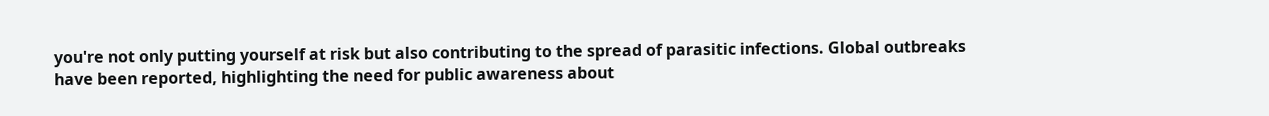you're not only putting yourself at risk but also contributing to the spread of parasitic infections. Global outbreaks have been reported, highlighting the need for public awareness about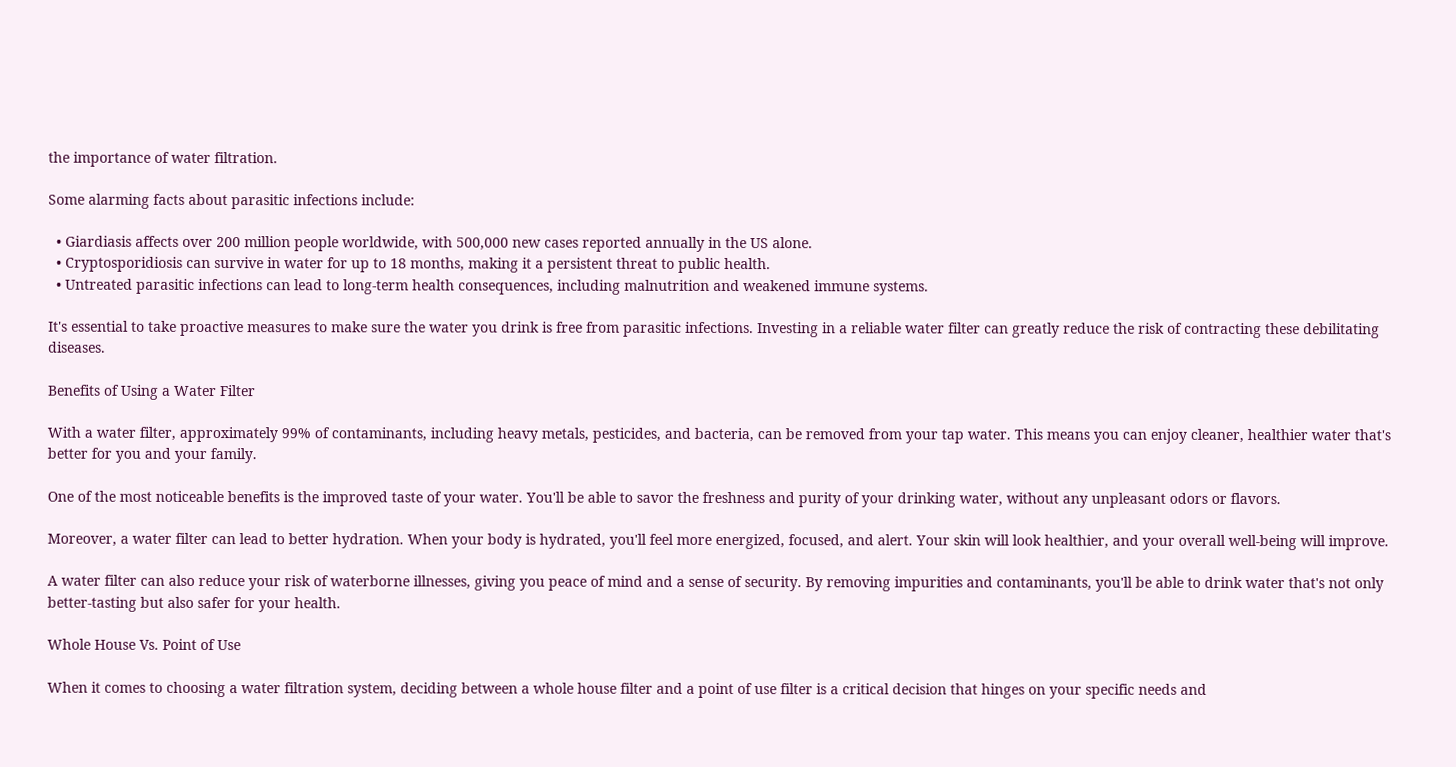the importance of water filtration.

Some alarming facts about parasitic infections include:

  • Giardiasis affects over 200 million people worldwide, with 500,000 new cases reported annually in the US alone.
  • Cryptosporidiosis can survive in water for up to 18 months, making it a persistent threat to public health.
  • Untreated parasitic infections can lead to long-term health consequences, including malnutrition and weakened immune systems.

It's essential to take proactive measures to make sure the water you drink is free from parasitic infections. Investing in a reliable water filter can greatly reduce the risk of contracting these debilitating diseases.

Benefits of Using a Water Filter

With a water filter, approximately 99% of contaminants, including heavy metals, pesticides, and bacteria, can be removed from your tap water. This means you can enjoy cleaner, healthier water that's better for you and your family.

One of the most noticeable benefits is the improved taste of your water. You'll be able to savor the freshness and purity of your drinking water, without any unpleasant odors or flavors.

Moreover, a water filter can lead to better hydration. When your body is hydrated, you'll feel more energized, focused, and alert. Your skin will look healthier, and your overall well-being will improve.

A water filter can also reduce your risk of waterborne illnesses, giving you peace of mind and a sense of security. By removing impurities and contaminants, you'll be able to drink water that's not only better-tasting but also safer for your health.

Whole House Vs. Point of Use

When it comes to choosing a water filtration system, deciding between a whole house filter and a point of use filter is a critical decision that hinges on your specific needs and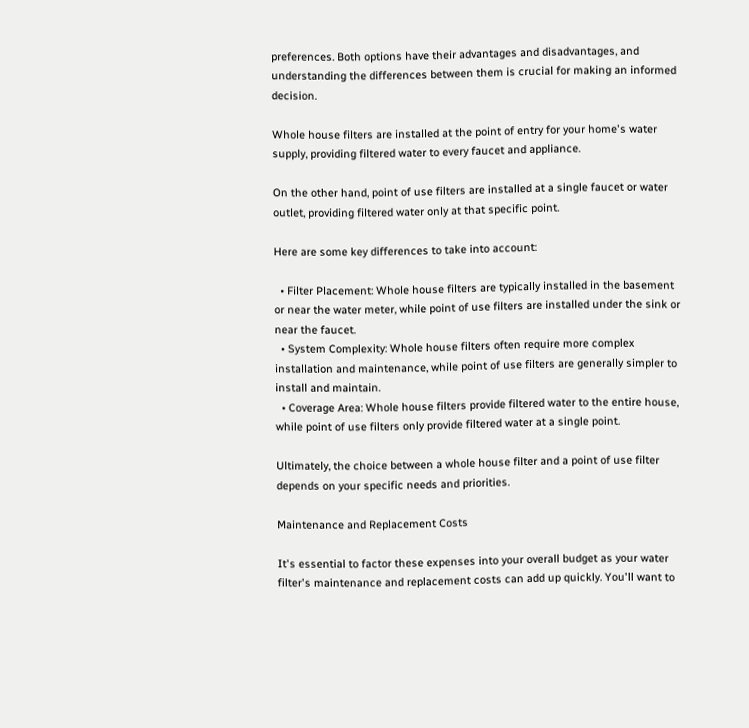preferences. Both options have their advantages and disadvantages, and understanding the differences between them is crucial for making an informed decision.

Whole house filters are installed at the point of entry for your home's water supply, providing filtered water to every faucet and appliance.

On the other hand, point of use filters are installed at a single faucet or water outlet, providing filtered water only at that specific point.

Here are some key differences to take into account:

  • Filter Placement: Whole house filters are typically installed in the basement or near the water meter, while point of use filters are installed under the sink or near the faucet.
  • System Complexity: Whole house filters often require more complex installation and maintenance, while point of use filters are generally simpler to install and maintain.
  • Coverage Area: Whole house filters provide filtered water to the entire house, while point of use filters only provide filtered water at a single point.

Ultimately, the choice between a whole house filter and a point of use filter depends on your specific needs and priorities.

Maintenance and Replacement Costs

It's essential to factor these expenses into your overall budget as your water filter's maintenance and replacement costs can add up quickly. You'll want to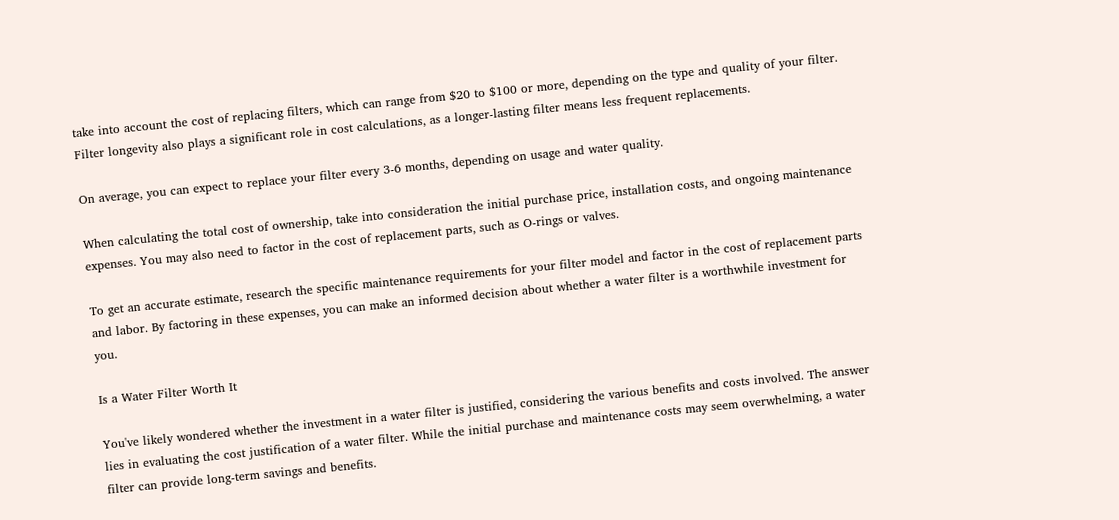take into account the cost of replacing filters, which can range from $20 to $100 or more, depending on the type and quality of your filter. Filter longevity also plays a significant role in cost calculations, as a longer-lasting filter means less frequent replacements.

On average, you can expect to replace your filter every 3-6 months, depending on usage and water quality.

When calculating the total cost of ownership, take into consideration the initial purchase price, installation costs, and ongoing maintenance expenses. You may also need to factor in the cost of replacement parts, such as O-rings or valves.

To get an accurate estimate, research the specific maintenance requirements for your filter model and factor in the cost of replacement parts and labor. By factoring in these expenses, you can make an informed decision about whether a water filter is a worthwhile investment for you.

Is a Water Filter Worth It

You've likely wondered whether the investment in a water filter is justified, considering the various benefits and costs involved. The answer lies in evaluating the cost justification of a water filter. While the initial purchase and maintenance costs may seem overwhelming, a water filter can provide long-term savings and benefits.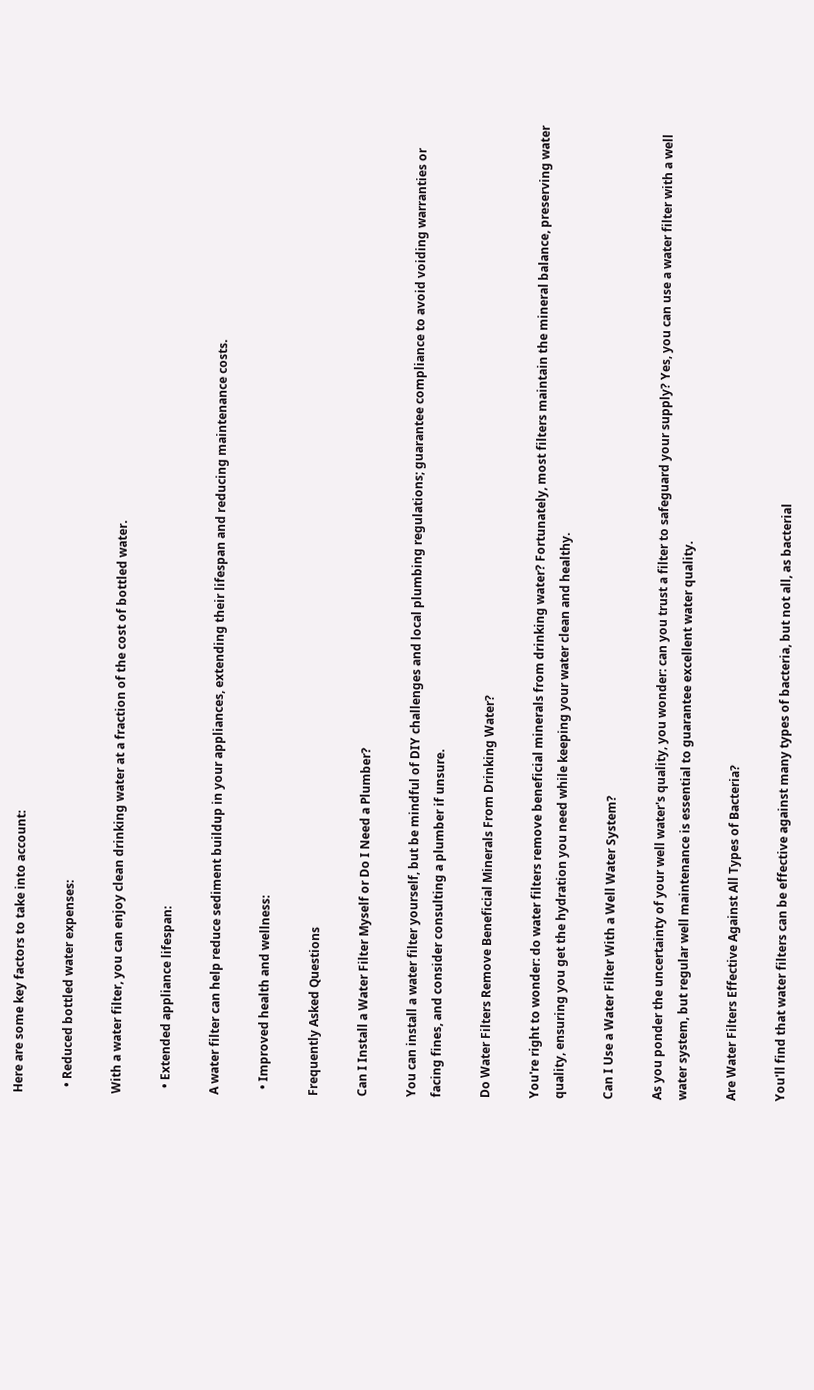Here are some key factors to take into account:

  • Reduced bottled water expenses:

With a water filter, you can enjoy clean drinking water at a fraction of the cost of bottled water.

  • Extended appliance lifespan:

A water filter can help reduce sediment buildup in your appliances, extending their lifespan and reducing maintenance costs.

  • Improved health and wellness:

Frequently Asked Questions

Can I Install a Water Filter Myself or Do I Need a Plumber?

You can install a water filter yourself, but be mindful of DIY challenges and local plumbing regulations; guarantee compliance to avoid voiding warranties or facing fines, and consider consulting a plumber if unsure.

Do Water Filters Remove Beneficial Minerals From Drinking Water?

You're right to wonder: do water filters remove beneficial minerals from drinking water? Fortunately, most filters maintain the mineral balance, preserving water quality, ensuring you get the hydration you need while keeping your water clean and healthy.

Can I Use a Water Filter With a Well Water System?

As you ponder the uncertainty of your well water's quality, you wonder: can you trust a filter to safeguard your supply? Yes, you can use a water filter with a well water system, but regular well maintenance is essential to guarantee excellent water quality.

Are Water Filters Effective Against All Types of Bacteria?

You'll find that water filters can be effective against many types of bacteria, but not all, as bacterial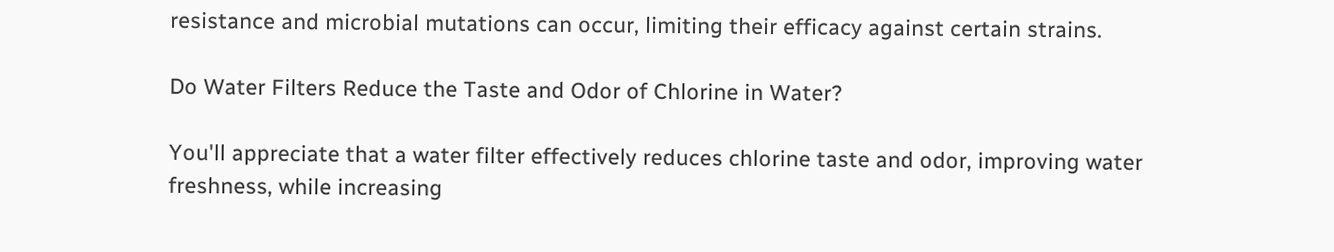resistance and microbial mutations can occur, limiting their efficacy against certain strains.

Do Water Filters Reduce the Taste and Odor of Chlorine in Water?

You'll appreciate that a water filter effectively reduces chlorine taste and odor, improving water freshness, while increasing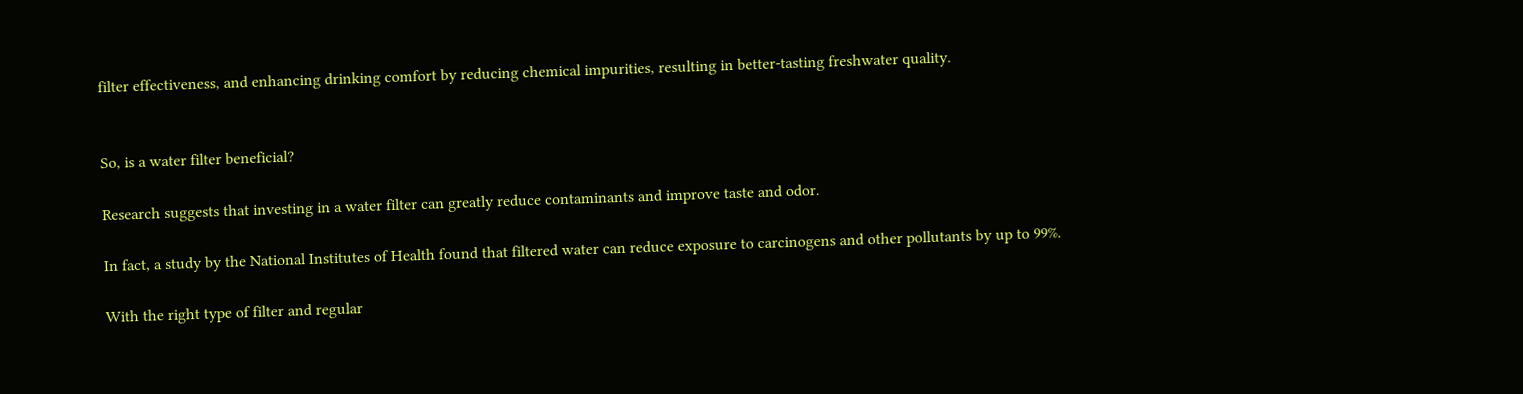filter effectiveness, and enhancing drinking comfort by reducing chemical impurities, resulting in better-tasting freshwater quality.


So, is a water filter beneficial?

Research suggests that investing in a water filter can greatly reduce contaminants and improve taste and odor.

In fact, a study by the National Institutes of Health found that filtered water can reduce exposure to carcinogens and other pollutants by up to 99%.

With the right type of filter and regular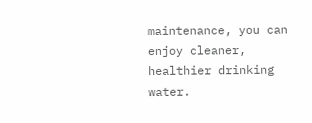maintenance, you can enjoy cleaner, healthier drinking water.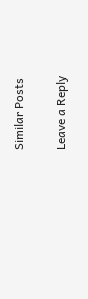Similar Posts

Leave a Reply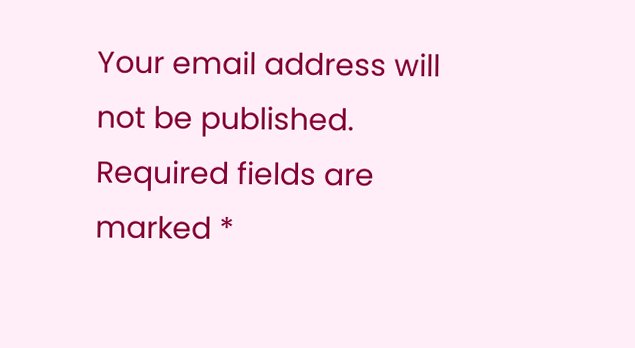Your email address will not be published. Required fields are marked *